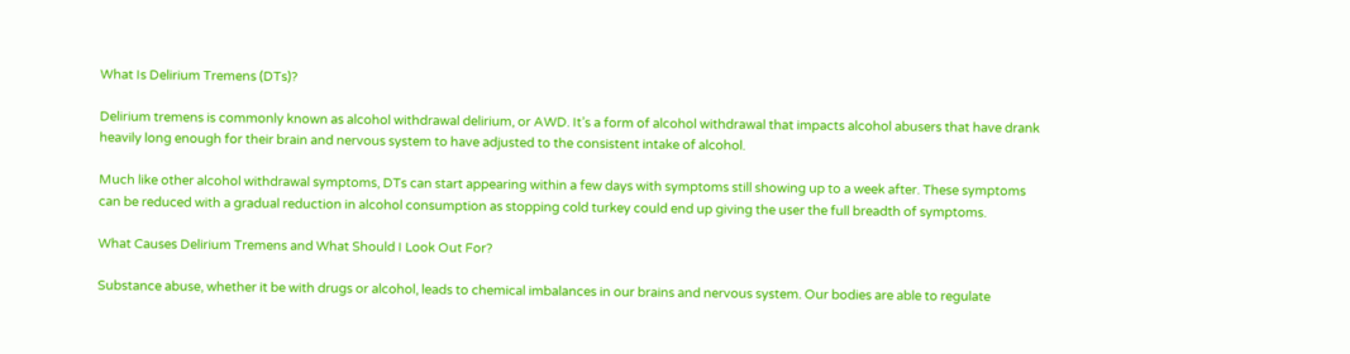What Is Delirium Tremens (DTs)?

Delirium tremens is commonly known as alcohol withdrawal delirium, or AWD. It’s a form of alcohol withdrawal that impacts alcohol abusers that have drank heavily long enough for their brain and nervous system to have adjusted to the consistent intake of alcohol.

Much like other alcohol withdrawal symptoms, DTs can start appearing within a few days with symptoms still showing up to a week after. These symptoms can be reduced with a gradual reduction in alcohol consumption as stopping cold turkey could end up giving the user the full breadth of symptoms.

What Causes Delirium Tremens and What Should I Look Out For?

Substance abuse, whether it be with drugs or alcohol, leads to chemical imbalances in our brains and nervous system. Our bodies are able to regulate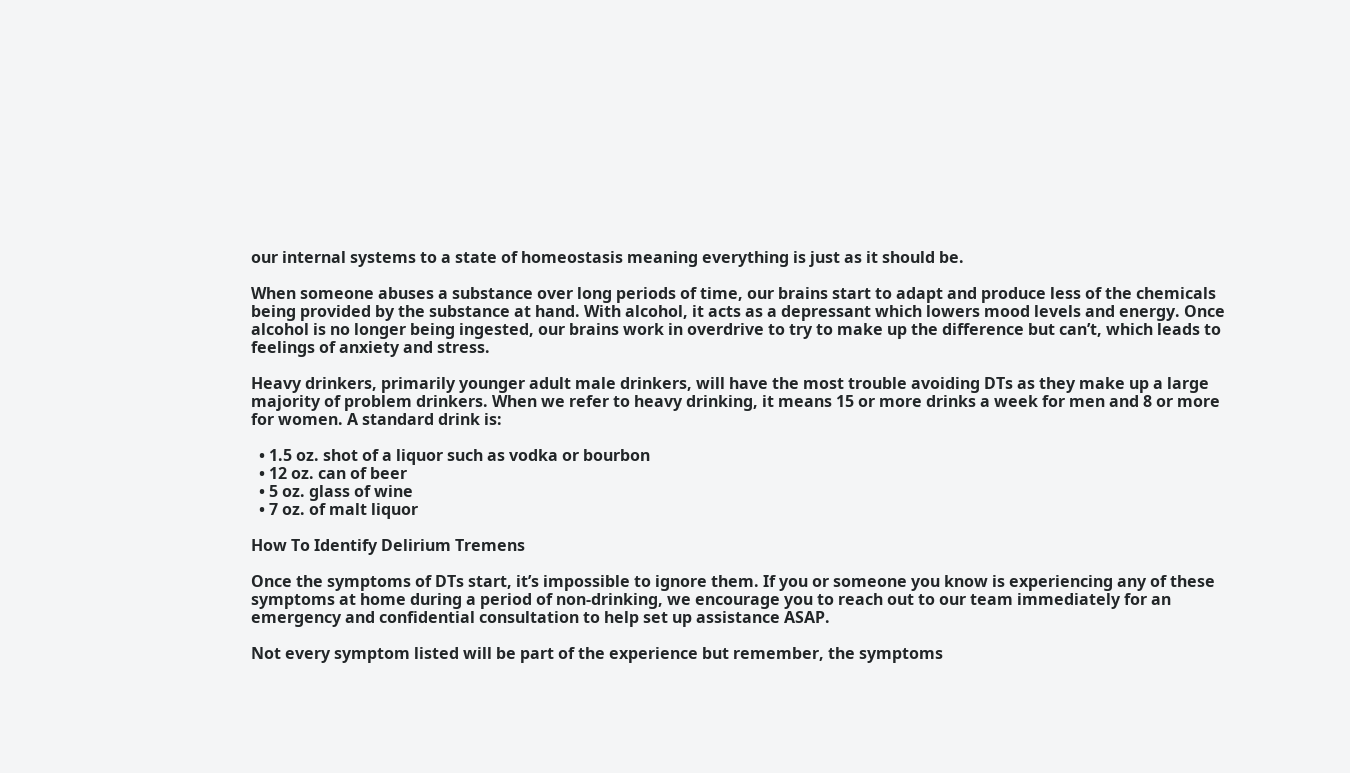our internal systems to a state of homeostasis meaning everything is just as it should be.

When someone abuses a substance over long periods of time, our brains start to adapt and produce less of the chemicals being provided by the substance at hand. With alcohol, it acts as a depressant which lowers mood levels and energy. Once alcohol is no longer being ingested, our brains work in overdrive to try to make up the difference but can’t, which leads to feelings of anxiety and stress.

Heavy drinkers, primarily younger adult male drinkers, will have the most trouble avoiding DTs as they make up a large majority of problem drinkers. When we refer to heavy drinking, it means 15 or more drinks a week for men and 8 or more for women. A standard drink is:

  • 1.5 oz. shot of a liquor such as vodka or bourbon
  • 12 oz. can of beer
  • 5 oz. glass of wine
  • 7 oz. of malt liquor

How To Identify Delirium Tremens

Once the symptoms of DTs start, it’s impossible to ignore them. If you or someone you know is experiencing any of these symptoms at home during a period of non-drinking, we encourage you to reach out to our team immediately for an emergency and confidential consultation to help set up assistance ASAP.

Not every symptom listed will be part of the experience but remember, the symptoms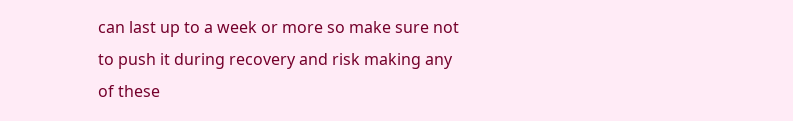can last up to a week or more so make sure not to push it during recovery and risk making any of these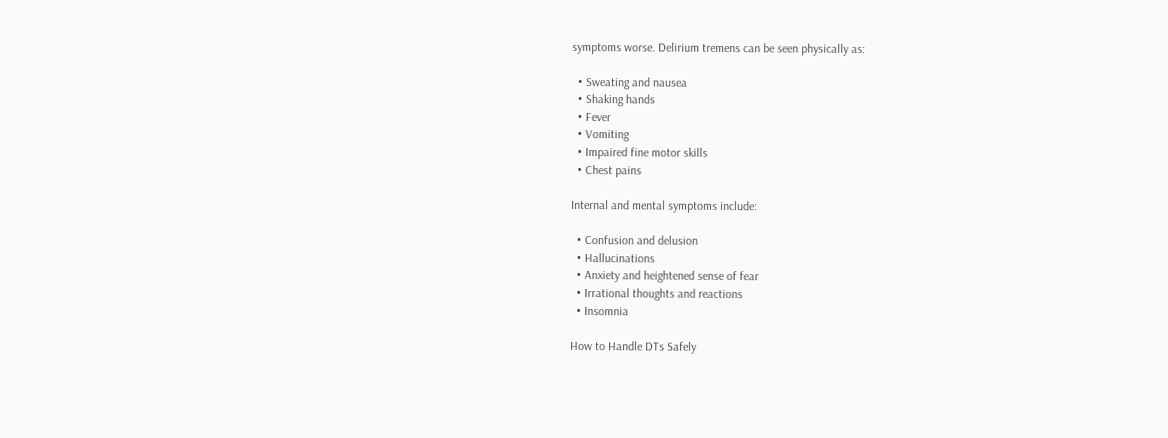symptoms worse. Delirium tremens can be seen physically as:

  • Sweating and nausea
  • Shaking hands
  • Fever
  • Vomiting
  • Impaired fine motor skills
  • Chest pains

Internal and mental symptoms include:

  • Confusion and delusion
  • Hallucinations
  • Anxiety and heightened sense of fear
  • Irrational thoughts and reactions
  • Insomnia

How to Handle DTs Safely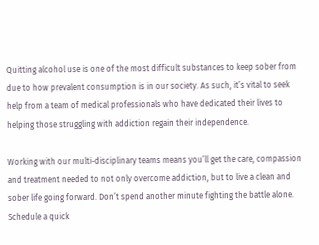Quitting alcohol use is one of the most difficult substances to keep sober from due to how prevalent consumption is in our society. As such, it’s vital to seek help from a team of medical professionals who have dedicated their lives to helping those struggling with addiction regain their independence.

Working with our multi-disciplinary teams means you’ll get the care, compassion and treatment needed to not only overcome addiction, but to live a clean and sober life going forward. Don’t spend another minute fighting the battle alone. Schedule a quick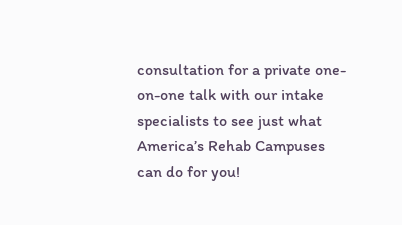consultation for a private one-on-one talk with our intake specialists to see just what America’s Rehab Campuses can do for you!